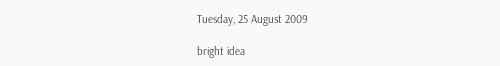Tuesday, 25 August 2009

bright idea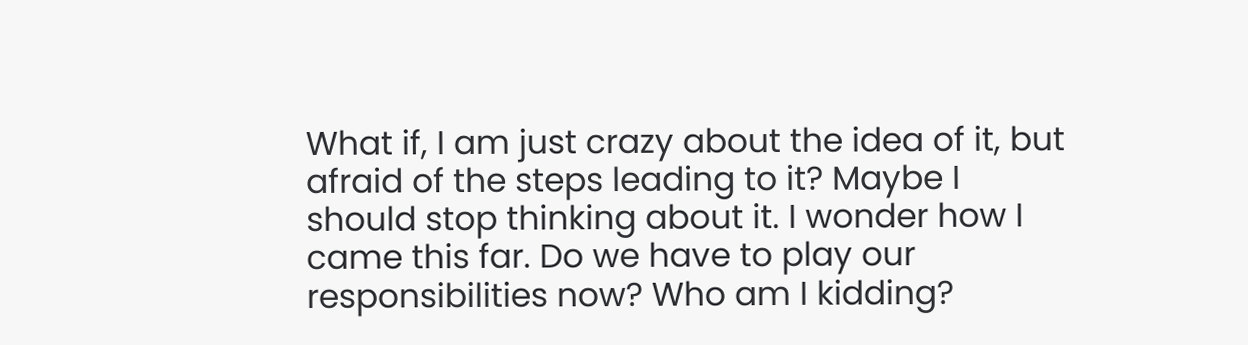What if, I am just crazy about the idea of it, but afraid of the steps leading to it? Maybe I should stop thinking about it. I wonder how I came this far. Do we have to play our responsibilities now? Who am I kidding?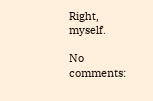Right, myself.

No comments: